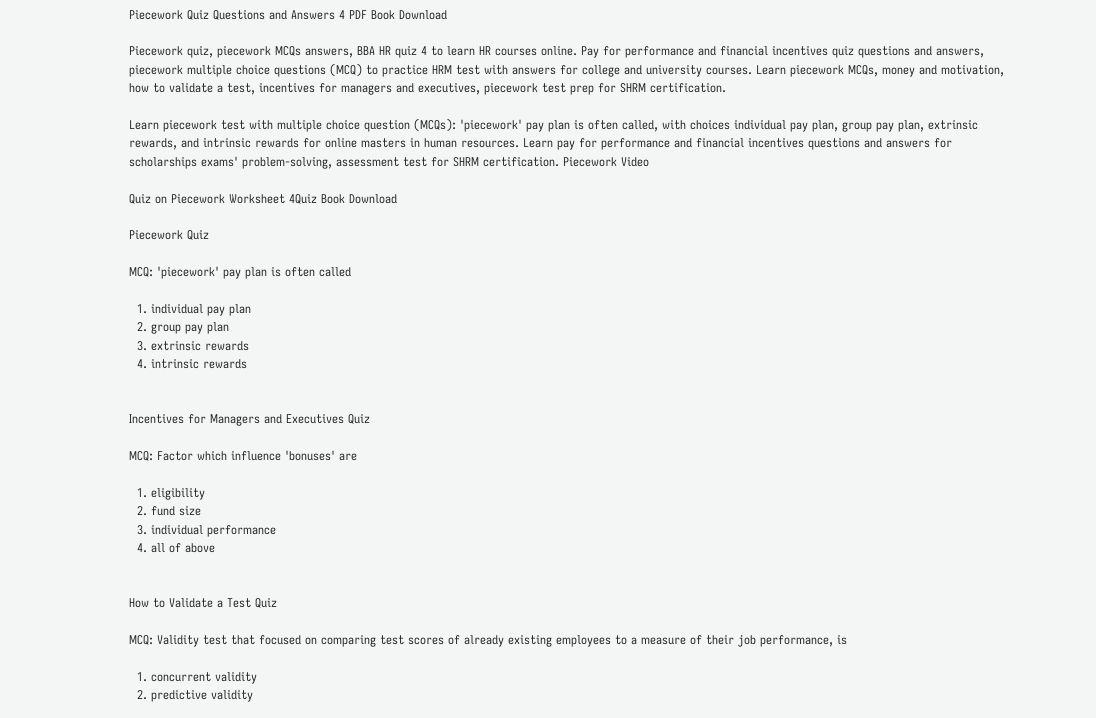Piecework Quiz Questions and Answers 4 PDF Book Download

Piecework quiz, piecework MCQs answers, BBA HR quiz 4 to learn HR courses online. Pay for performance and financial incentives quiz questions and answers, piecework multiple choice questions (MCQ) to practice HRM test with answers for college and university courses. Learn piecework MCQs, money and motivation, how to validate a test, incentives for managers and executives, piecework test prep for SHRM certification.

Learn piecework test with multiple choice question (MCQs): 'piecework' pay plan is often called, with choices individual pay plan, group pay plan, extrinsic rewards, and intrinsic rewards for online masters in human resources. Learn pay for performance and financial incentives questions and answers for scholarships exams' problem-solving, assessment test for SHRM certification. Piecework Video

Quiz on Piecework Worksheet 4Quiz Book Download

Piecework Quiz

MCQ: 'piecework' pay plan is often called

  1. individual pay plan
  2. group pay plan
  3. extrinsic rewards
  4. intrinsic rewards


Incentives for Managers and Executives Quiz

MCQ: Factor which influence 'bonuses' are

  1. eligibility
  2. fund size
  3. individual performance
  4. all of above


How to Validate a Test Quiz

MCQ: Validity test that focused on comparing test scores of already existing employees to a measure of their job performance, is

  1. concurrent validity
  2. predictive validity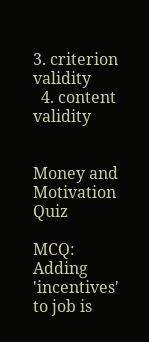3. criterion validity
  4. content validity


Money and Motivation Quiz

MCQ: Adding 'incentives' to job is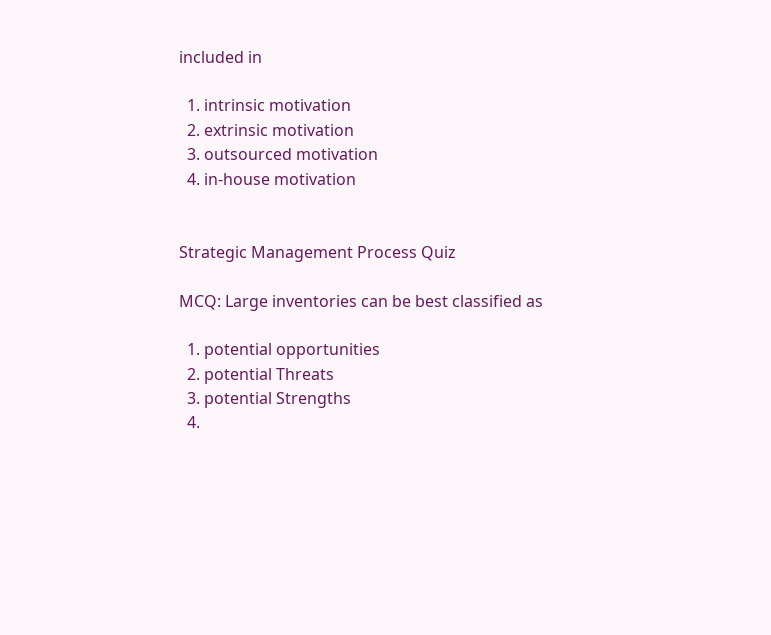included in

  1. intrinsic motivation
  2. extrinsic motivation
  3. outsourced motivation
  4. in-house motivation


Strategic Management Process Quiz

MCQ: Large inventories can be best classified as

  1. potential opportunities
  2. potential Threats
  3. potential Strengths
  4.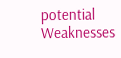potential Weaknesses